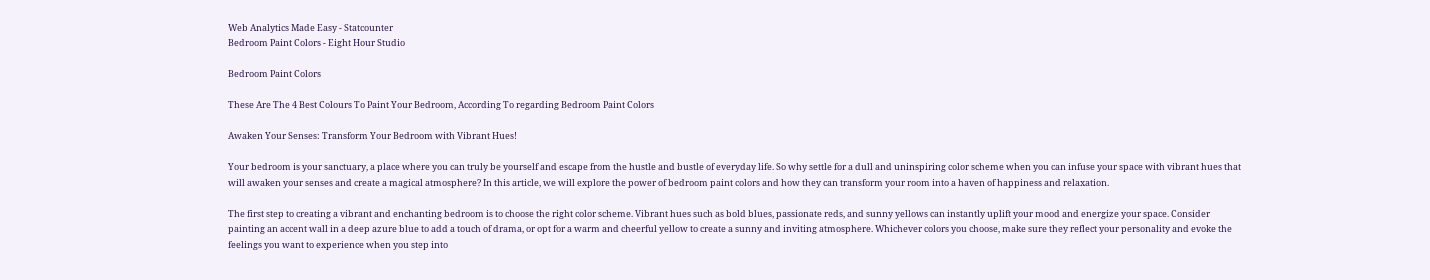Web Analytics Made Easy - Statcounter
Bedroom Paint Colors - Eight Hour Studio

Bedroom Paint Colors

These Are The 4 Best Colours To Paint Your Bedroom, According To regarding Bedroom Paint Colors

Awaken Your Senses: Transform Your Bedroom with Vibrant Hues!

Your bedroom is your sanctuary, a place where you can truly be yourself and escape from the hustle and bustle of everyday life. So why settle for a dull and uninspiring color scheme when you can infuse your space with vibrant hues that will awaken your senses and create a magical atmosphere? In this article, we will explore the power of bedroom paint colors and how they can transform your room into a haven of happiness and relaxation.

The first step to creating a vibrant and enchanting bedroom is to choose the right color scheme. Vibrant hues such as bold blues, passionate reds, and sunny yellows can instantly uplift your mood and energize your space. Consider painting an accent wall in a deep azure blue to add a touch of drama, or opt for a warm and cheerful yellow to create a sunny and inviting atmosphere. Whichever colors you choose, make sure they reflect your personality and evoke the feelings you want to experience when you step into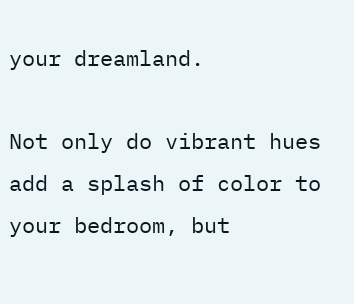your dreamland.

Not only do vibrant hues add a splash of color to your bedroom, but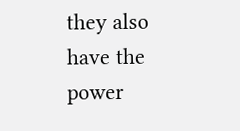they also have the power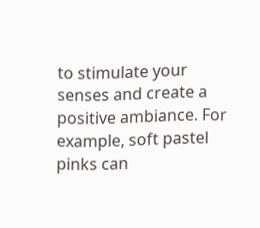to stimulate your senses and create a positive ambiance. For example, soft pastel pinks can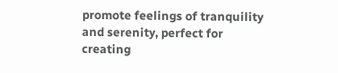promote feelings of tranquility and serenity, perfect for creating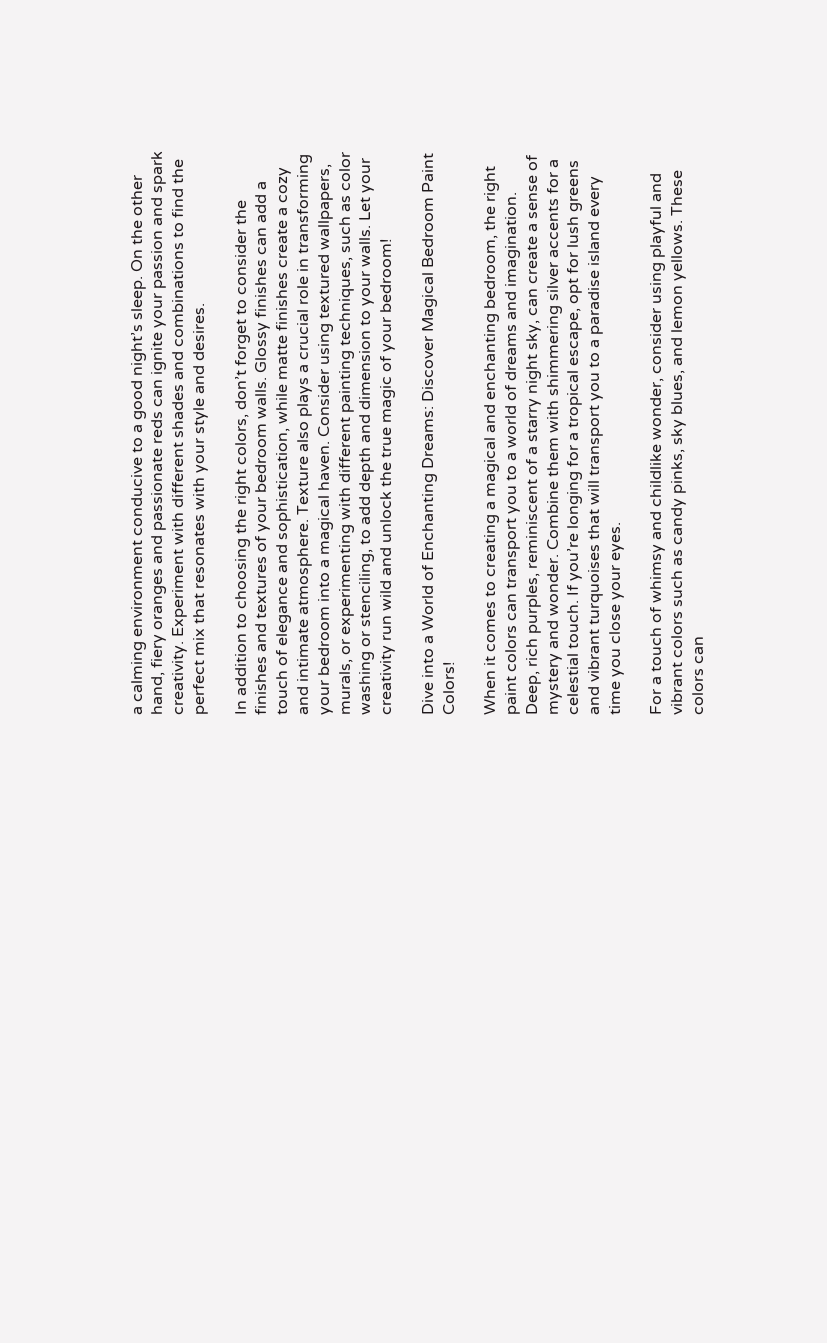a calming environment conducive to a good night’s sleep. On the other hand, fiery oranges and passionate reds can ignite your passion and spark creativity. Experiment with different shades and combinations to find the perfect mix that resonates with your style and desires.

In addition to choosing the right colors, don’t forget to consider the finishes and textures of your bedroom walls. Glossy finishes can add a touch of elegance and sophistication, while matte finishes create a cozy and intimate atmosphere. Texture also plays a crucial role in transforming your bedroom into a magical haven. Consider using textured wallpapers, murals, or experimenting with different painting techniques, such as color washing or stenciling, to add depth and dimension to your walls. Let your creativity run wild and unlock the true magic of your bedroom!

Dive into a World of Enchanting Dreams: Discover Magical Bedroom Paint Colors!

When it comes to creating a magical and enchanting bedroom, the right paint colors can transport you to a world of dreams and imagination. Deep, rich purples, reminiscent of a starry night sky, can create a sense of mystery and wonder. Combine them with shimmering silver accents for a celestial touch. If you’re longing for a tropical escape, opt for lush greens and vibrant turquoises that will transport you to a paradise island every time you close your eyes.

For a touch of whimsy and childlike wonder, consider using playful and vibrant colors such as candy pinks, sky blues, and lemon yellows. These colors can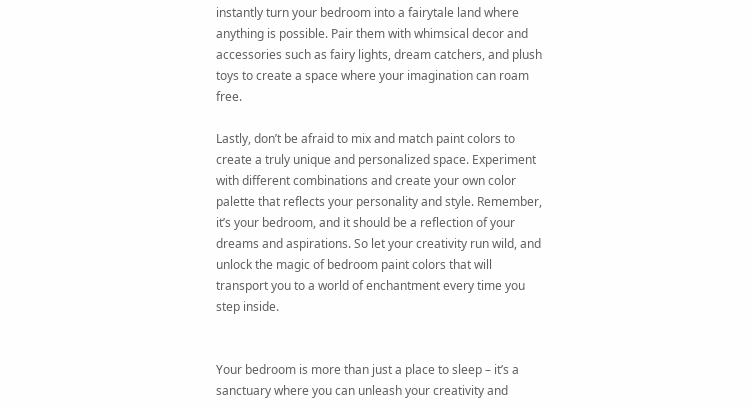instantly turn your bedroom into a fairytale land where anything is possible. Pair them with whimsical decor and accessories such as fairy lights, dream catchers, and plush toys to create a space where your imagination can roam free.

Lastly, don’t be afraid to mix and match paint colors to create a truly unique and personalized space. Experiment with different combinations and create your own color palette that reflects your personality and style. Remember, it’s your bedroom, and it should be a reflection of your dreams and aspirations. So let your creativity run wild, and unlock the magic of bedroom paint colors that will transport you to a world of enchantment every time you step inside.


Your bedroom is more than just a place to sleep – it’s a sanctuary where you can unleash your creativity and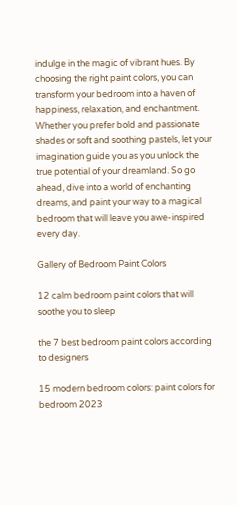indulge in the magic of vibrant hues. By choosing the right paint colors, you can transform your bedroom into a haven of happiness, relaxation, and enchantment. Whether you prefer bold and passionate shades or soft and soothing pastels, let your imagination guide you as you unlock the true potential of your dreamland. So go ahead, dive into a world of enchanting dreams, and paint your way to a magical bedroom that will leave you awe-inspired every day.

Gallery of Bedroom Paint Colors

12 calm bedroom paint colors that will soothe you to sleep

the 7 best bedroom paint colors according to designers

15 modern bedroom colors: paint colors for bedroom 2023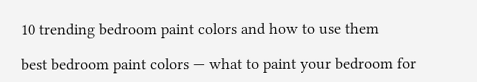10 trending bedroom paint colors and how to use them

best bedroom paint colors — what to paint your bedroom for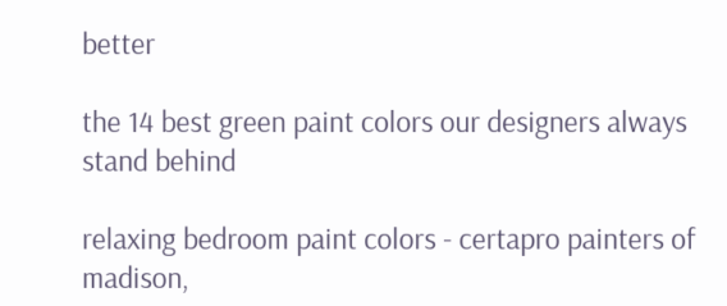better

the 14 best green paint colors our designers always stand behind

relaxing bedroom paint colors - certapro painters of madison,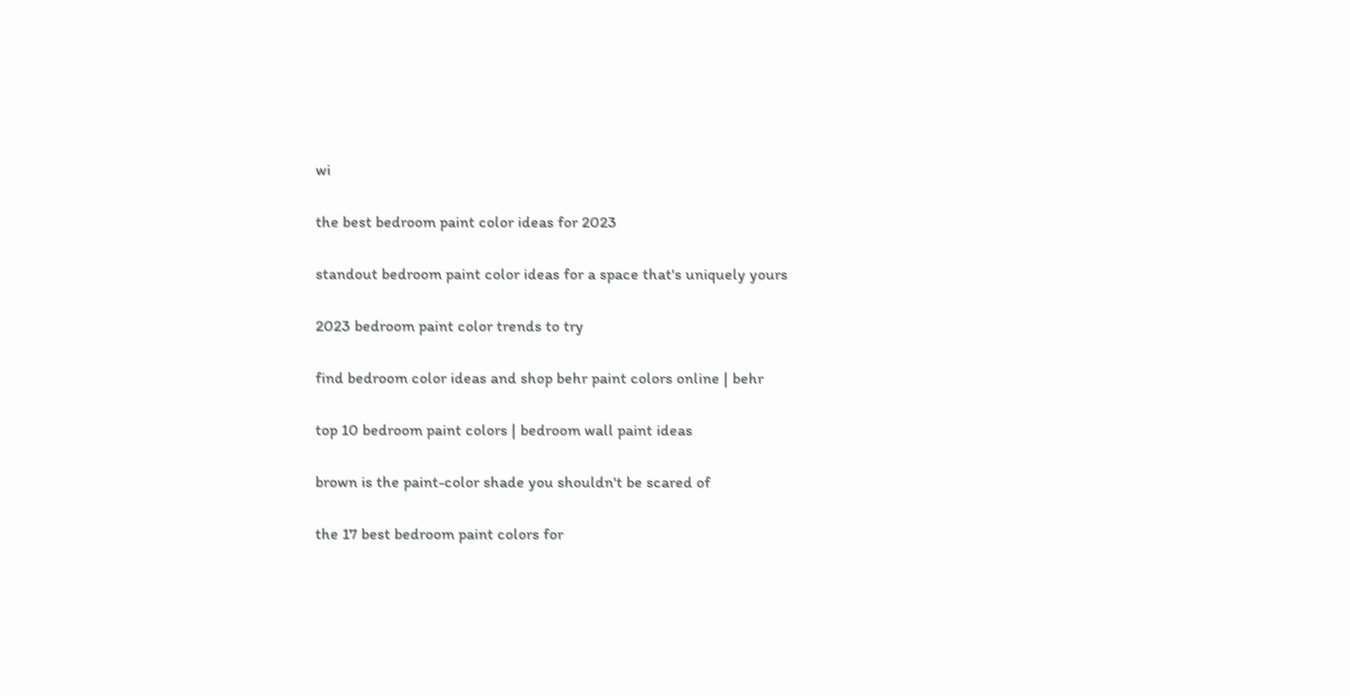wi

the best bedroom paint color ideas for 2023

standout bedroom paint color ideas for a space that's uniquely yours

2023 bedroom paint color trends to try

find bedroom color ideas and shop behr paint colors online | behr

top 10 bedroom paint colors | bedroom wall paint ideas

brown is the paint-color shade you shouldn't be scared of

the 17 best bedroom paint colors for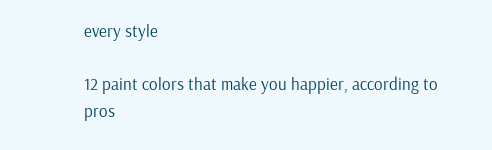every style

12 paint colors that make you happier, according to pros